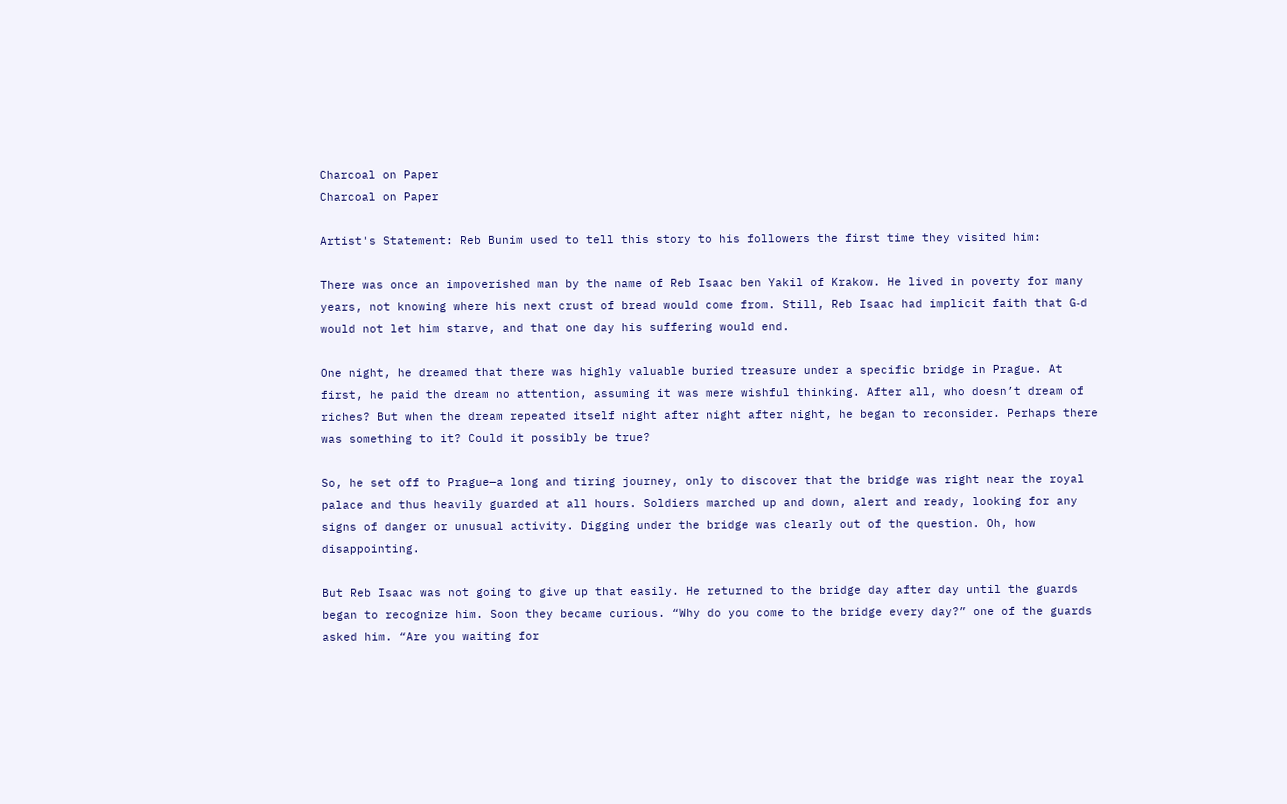Charcoal on Paper
Charcoal on Paper

Artist's Statement: Reb Bunim used to tell this story to his followers the first time they visited him:

There was once an impoverished man by the name of Reb Isaac ben Yakil of Krakow. He lived in poverty for many years, not knowing where his next crust of bread would come from. Still, Reb Isaac had implicit faith that G‑d would not let him starve, and that one day his suffering would end.

One night, he dreamed that there was highly valuable buried treasure under a specific bridge in Prague. At first, he paid the dream no attention, assuming it was mere wishful thinking. After all, who doesn’t dream of riches? But when the dream repeated itself night after night after night, he began to reconsider. Perhaps there was something to it? Could it possibly be true?

So, he set off to Prague—a long and tiring journey, only to discover that the bridge was right near the royal palace and thus heavily guarded at all hours. Soldiers marched up and down, alert and ready, looking for any signs of danger or unusual activity. Digging under the bridge was clearly out of the question. Oh, how disappointing.

But Reb Isaac was not going to give up that easily. He returned to the bridge day after day until the guards began to recognize him. Soon they became curious. “Why do you come to the bridge every day?” one of the guards asked him. “Are you waiting for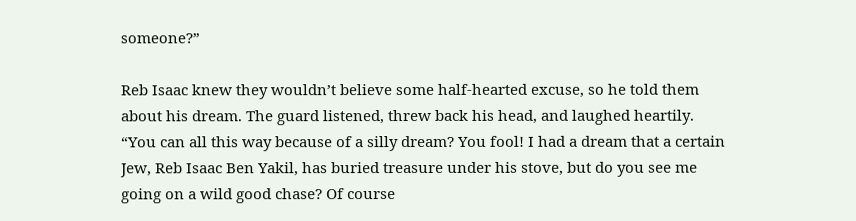someone?”

Reb Isaac knew they wouldn’t believe some half-hearted excuse, so he told them about his dream. The guard listened, threw back his head, and laughed heartily. “You can all this way because of a silly dream? You fool! I had a dream that a certain Jew, Reb Isaac Ben Yakil, has buried treasure under his stove, but do you see me going on a wild good chase? Of course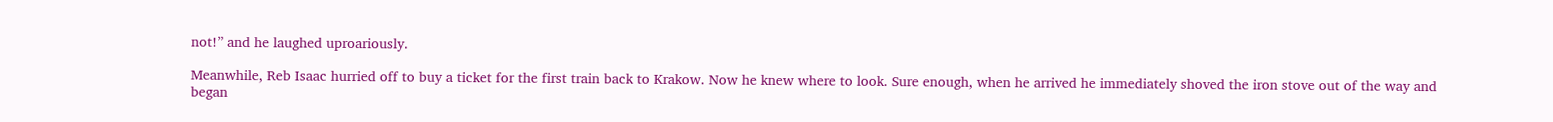not!” and he laughed uproariously.

Meanwhile, Reb Isaac hurried off to buy a ticket for the first train back to Krakow. Now he knew where to look. Sure enough, when he arrived he immediately shoved the iron stove out of the way and began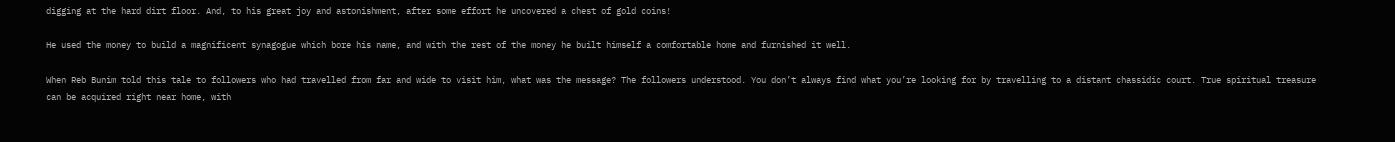digging at the hard dirt floor. And, to his great joy and astonishment, after some effort he uncovered a chest of gold coins!

He used the money to build a magnificent synagogue which bore his name, and with the rest of the money he built himself a comfortable home and furnished it well.

When Reb Bunim told this tale to followers who had travelled from far and wide to visit him, what was the message? The followers understood. You don’t always find what you’re looking for by travelling to a distant chassidic court. True spiritual treasure can be acquired right near home, with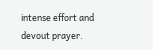intense effort and devout prayer.